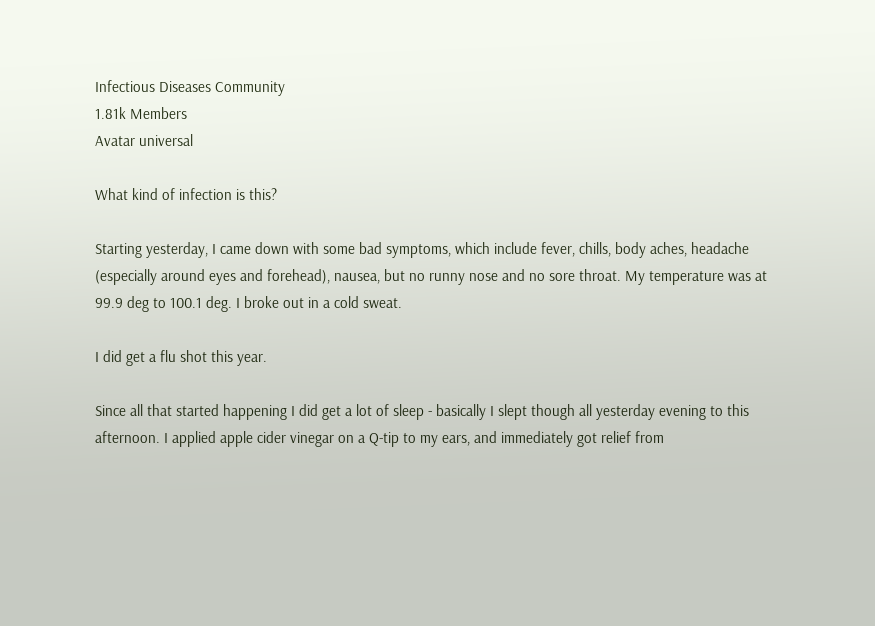Infectious Diseases Community
1.81k Members
Avatar universal

What kind of infection is this?

Starting yesterday, I came down with some bad symptoms, which include fever, chills, body aches, headache (especially around eyes and forehead), nausea, but no runny nose and no sore throat. My temperature was at 99.9 deg to 100.1 deg. I broke out in a cold sweat.

I did get a flu shot this year.

Since all that started happening I did get a lot of sleep - basically I slept though all yesterday evening to this afternoon. I applied apple cider vinegar on a Q-tip to my ears, and immediately got relief from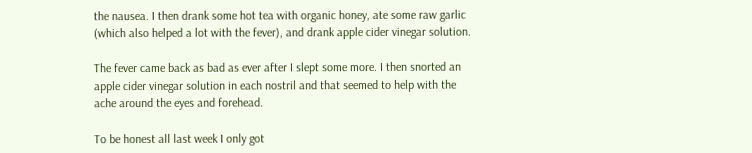the nausea. I then drank some hot tea with organic honey, ate some raw garlic (which also helped a lot with the fever), and drank apple cider vinegar solution.

The fever came back as bad as ever after I slept some more. I then snorted an apple cider vinegar solution in each nostril and that seemed to help with the ache around the eyes and forehead.

To be honest all last week I only got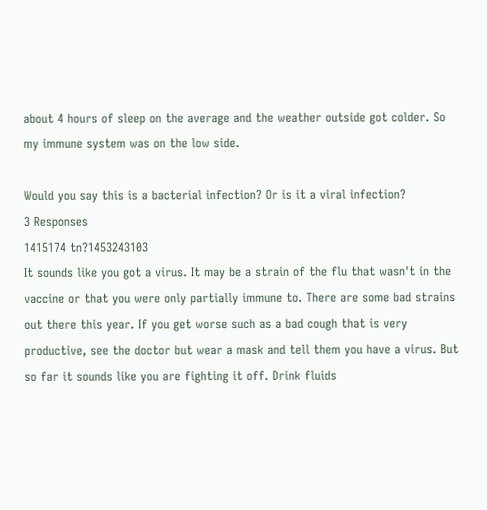about 4 hours of sleep on the average and the weather outside got colder. So my immune system was on the low side.

Would you say this is a bacterial infection? Or is it a viral infection?
3 Responses
1415174 tn?1453243103
It sounds like you got a virus. It may be a strain of the flu that wasn't in the vaccine or that you were only partially immune to. There are some bad strains out there this year. If you get worse such as a bad cough that is very productive, see the doctor but wear a mask and tell them you have a virus. But so far it sounds like you are fighting it off. Drink fluids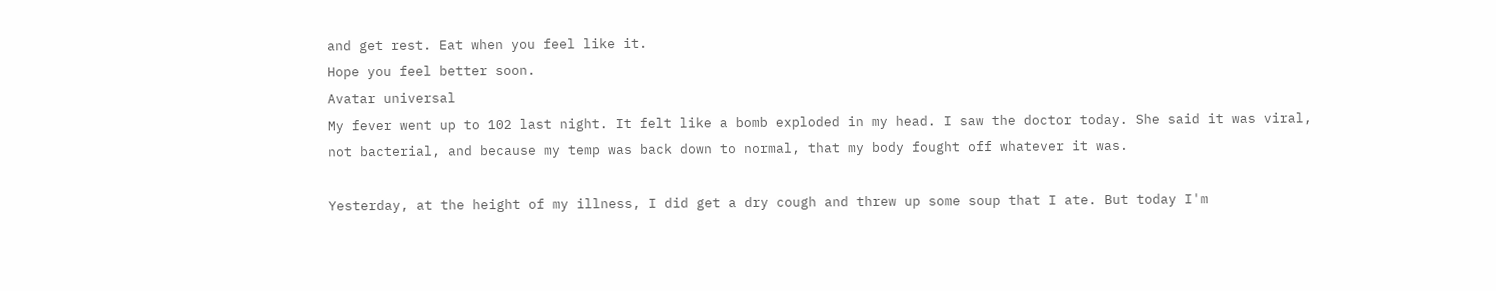and get rest. Eat when you feel like it.
Hope you feel better soon.
Avatar universal
My fever went up to 102 last night. It felt like a bomb exploded in my head. I saw the doctor today. She said it was viral, not bacterial, and because my temp was back down to normal, that my body fought off whatever it was.

Yesterday, at the height of my illness, I did get a dry cough and threw up some soup that I ate. But today I'm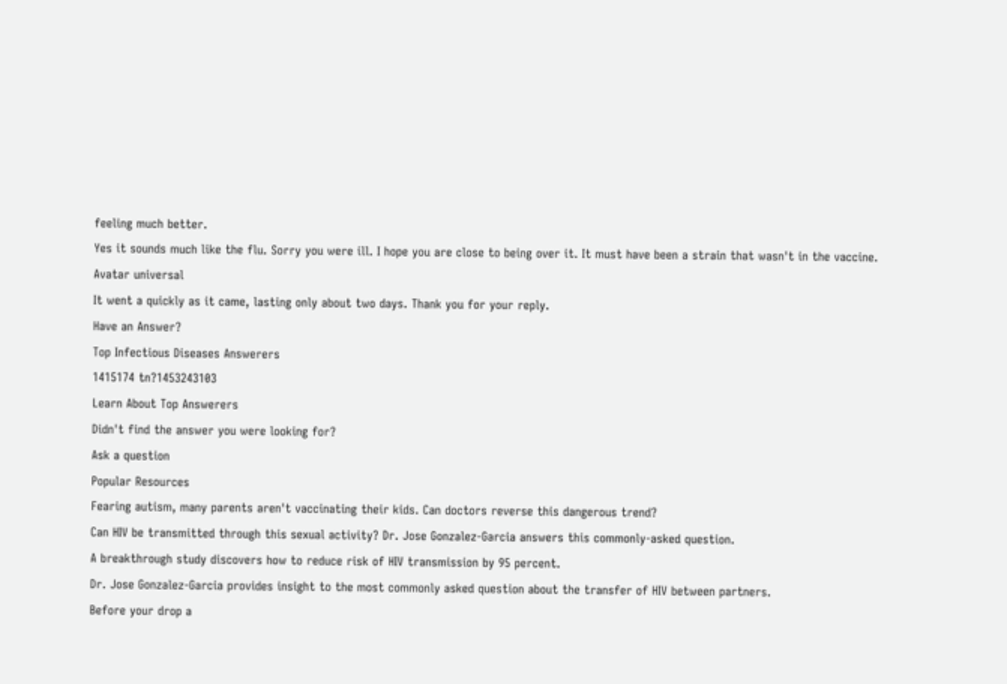feeling much better.
Yes it sounds much like the flu. Sorry you were ill. I hope you are close to being over it. It must have been a strain that wasn't in the vaccine.
Avatar universal
It went a quickly as it came, lasting only about two days. Thank you for your reply.
Have an Answer?
Top Infectious Diseases Answerers
1415174 tn?1453243103
Learn About Top Answerers
Didn't find the answer you were looking for?
Ask a question
Popular Resources
Fearing autism, many parents aren't vaccinating their kids. Can doctors reverse this dangerous trend?
Can HIV be transmitted through this sexual activity? Dr. Jose Gonzalez-Garcia answers this commonly-asked question.
A breakthrough study discovers how to reduce risk of HIV transmission by 95 percent.
Dr. Jose Gonzalez-Garcia provides insight to the most commonly asked question about the transfer of HIV between partners.
Before your drop a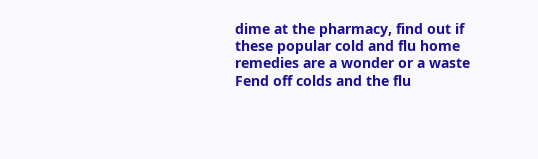dime at the pharmacy, find out if these popular cold and flu home remedies are a wonder or a waste
Fend off colds and the flu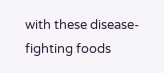with these disease-fighting foods